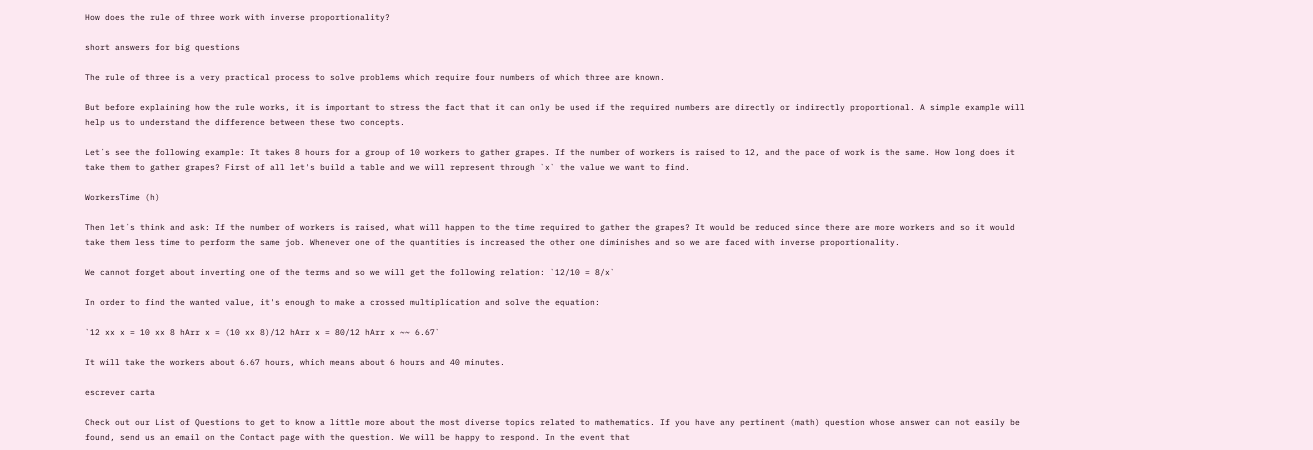How does the rule of three work with inverse proportionality?

short answers for big questions

The rule of three is a very practical process to solve problems which require four numbers of which three are known.

But before explaining how the rule works, it is important to stress the fact that it can only be used if the required numbers are directly or indirectly proportional. A simple example will help us to understand the difference between these two concepts.

Let´s see the following example: It takes 8 hours for a group of 10 workers to gather grapes. If the number of workers is raised to 12, and the pace of work is the same. How long does it take them to gather grapes? First of all let's build a table and we will represent through `x` the value we want to find.

WorkersTime (h)

Then let´s think and ask: If the number of workers is raised, what will happen to the time required to gather the grapes? It would be reduced since there are more workers and so it would take them less time to perform the same job. Whenever one of the quantities is increased the other one diminishes and so we are faced with inverse proportionality.

We cannot forget about inverting one of the terms and so we will get the following relation: `12/10 = 8/x`

In order to find the wanted value, it's enough to make a crossed multiplication and solve the equation:

`12 xx x = 10 xx 8 hArr x = (10 xx 8)/12 hArr x = 80/12 hArr x ~~ 6.67`

It will take the workers about 6.67 hours, which means about 6 hours and 40 minutes.

escrever carta

Check out our List of Questions to get to know a little more about the most diverse topics related to mathematics. If you have any pertinent (math) question whose answer can not easily be found, send us an email on the Contact page with the question. We will be happy to respond. In the event that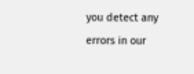you detect any errors in our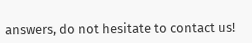answers, do not hesitate to contact us!